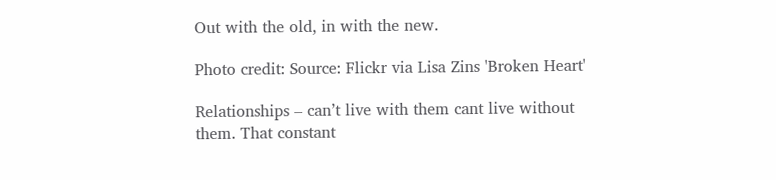Out with the old, in with the new.

Photo credit: Source: Flickr via Lisa Zins 'Broken Heart'

Relationships – can’t live with them cant live without them. That constant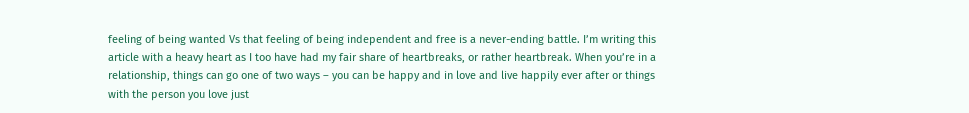feeling of being wanted Vs that feeling of being independent and free is a never-ending battle. I’m writing this article with a heavy heart as I too have had my fair share of heartbreaks, or rather heartbreak. When you’re in a relationship, things can go one of two ways – you can be happy and in love and live happily ever after or things with the person you love just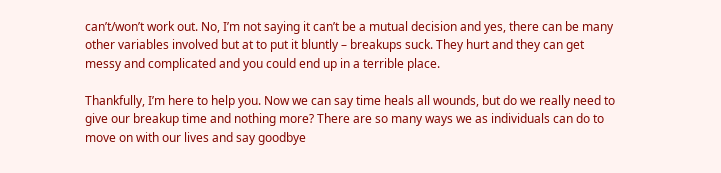can’t/won’t work out. No, I’m not saying it can’t be a mutual decision and yes, there can be many other variables involved but at to put it bluntly – breakups suck. They hurt and they can get messy and complicated and you could end up in a terrible place.

Thankfully, I’m here to help you. Now we can say time heals all wounds, but do we really need to give our breakup time and nothing more? There are so many ways we as individuals can do to move on with our lives and say goodbye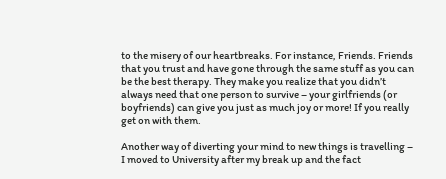to the misery of our heartbreaks. For instance, Friends. Friends that you trust and have gone through the same stuff as you can be the best therapy. They make you realize that you didn’t always need that one person to survive – your girlfriends (or boyfriends) can give you just as much joy or more! If you really get on with them.

Another way of diverting your mind to new things is travelling – I moved to University after my break up and the fact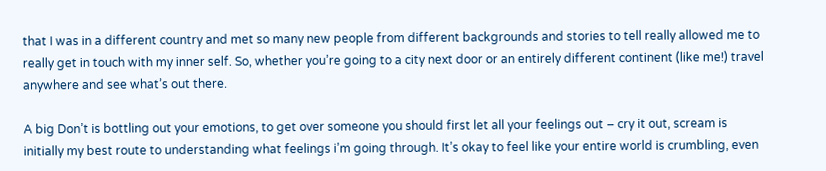that I was in a different country and met so many new people from different backgrounds and stories to tell really allowed me to really get in touch with my inner self. So, whether you’re going to a city next door or an entirely different continent (like me!) travel anywhere and see what’s out there.

A big Don’t is bottling out your emotions, to get over someone you should first let all your feelings out – cry it out, scream is initially my best route to understanding what feelings i’m going through. It’s okay to feel like your entire world is crumbling, even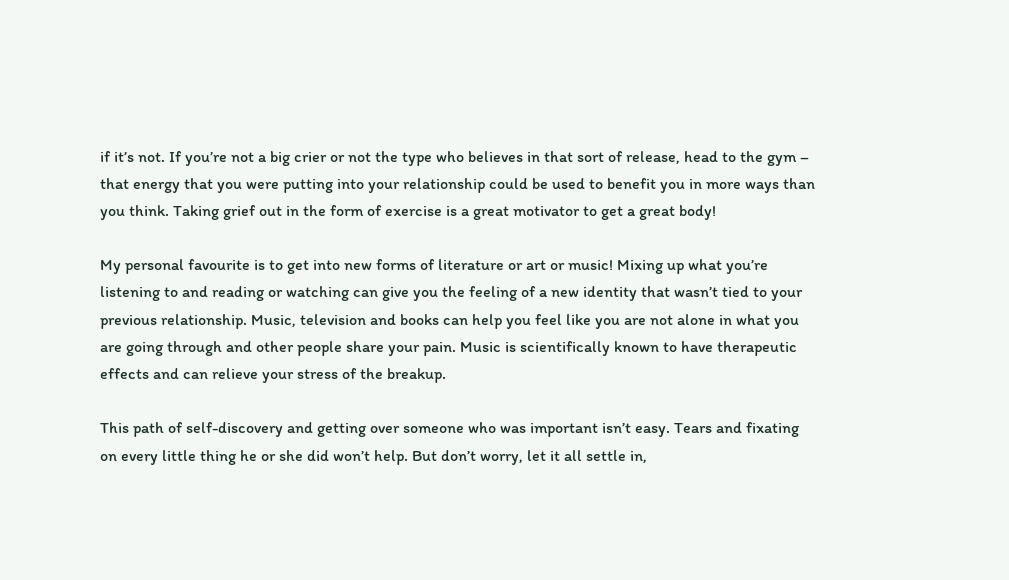if it’s not. If you’re not a big crier or not the type who believes in that sort of release, head to the gym – that energy that you were putting into your relationship could be used to benefit you in more ways than you think. Taking grief out in the form of exercise is a great motivator to get a great body!

My personal favourite is to get into new forms of literature or art or music! Mixing up what you’re listening to and reading or watching can give you the feeling of a new identity that wasn’t tied to your previous relationship. Music, television and books can help you feel like you are not alone in what you are going through and other people share your pain. Music is scientifically known to have therapeutic effects and can relieve your stress of the breakup.

This path of self-discovery and getting over someone who was important isn’t easy. Tears and fixating on every little thing he or she did won’t help. But don’t worry, let it all settle in,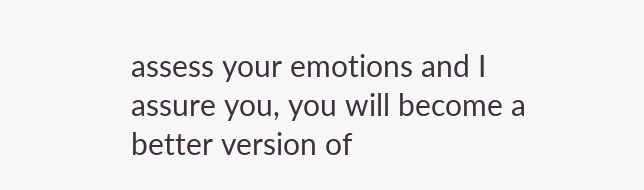assess your emotions and I assure you, you will become a better version of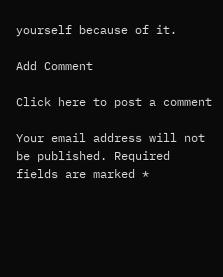yourself because of it.

Add Comment

Click here to post a comment

Your email address will not be published. Required fields are marked *